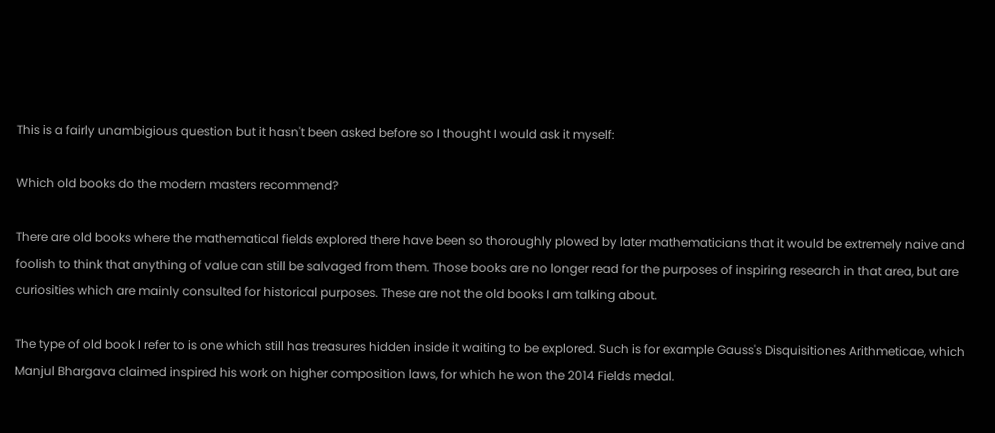This is a fairly unambigious question but it hasn't been asked before so I thought I would ask it myself:

Which old books do the modern masters recommend?

There are old books where the mathematical fields explored there have been so thoroughly plowed by later mathematicians that it would be extremely naive and foolish to think that anything of value can still be salvaged from them. Those books are no longer read for the purposes of inspiring research in that area, but are curiosities which are mainly consulted for historical purposes. These are not the old books I am talking about.

The type of old book I refer to is one which still has treasures hidden inside it waiting to be explored. Such is for example Gauss's Disquisitiones Arithmeticae, which Manjul Bhargava claimed inspired his work on higher composition laws, for which he won the 2014 Fields medal.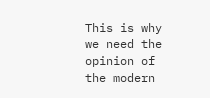This is why we need the opinion of the modern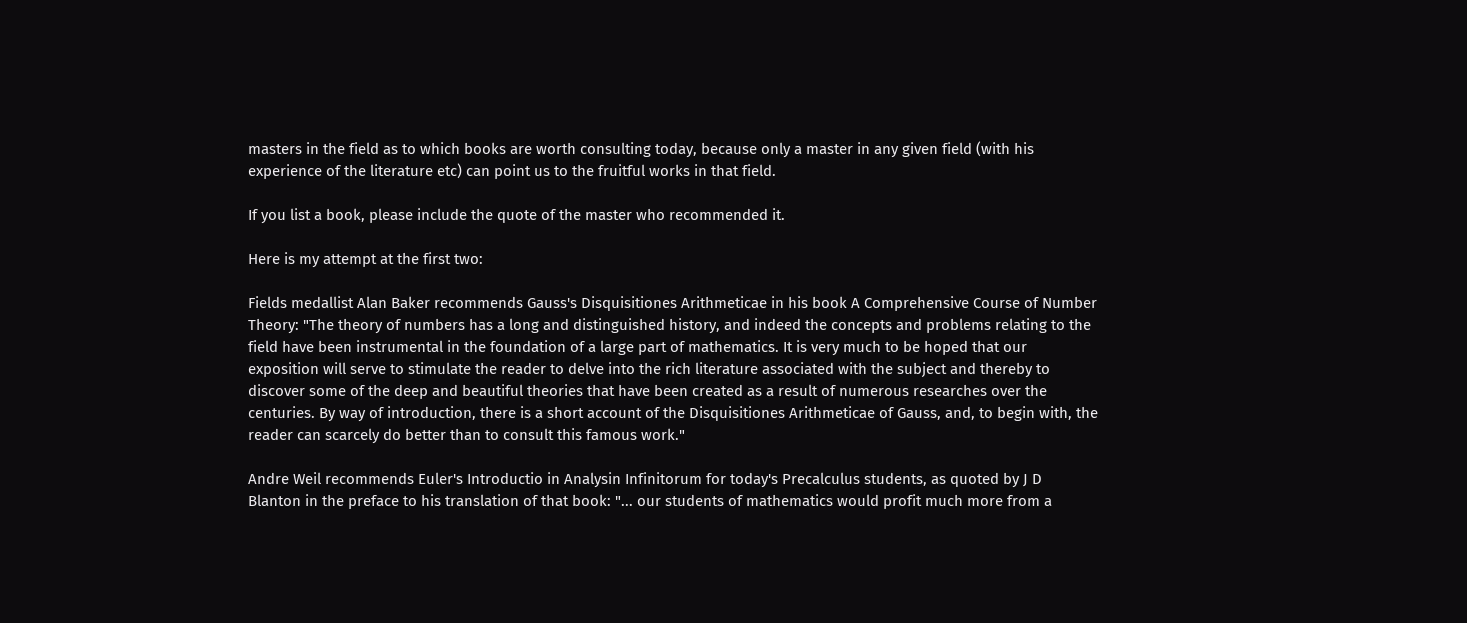masters in the field as to which books are worth consulting today, because only a master in any given field (with his experience of the literature etc) can point us to the fruitful works in that field.

If you list a book, please include the quote of the master who recommended it.

Here is my attempt at the first two:

Fields medallist Alan Baker recommends Gauss's Disquisitiones Arithmeticae in his book A Comprehensive Course of Number Theory: "The theory of numbers has a long and distinguished history, and indeed the concepts and problems relating to the field have been instrumental in the foundation of a large part of mathematics. It is very much to be hoped that our exposition will serve to stimulate the reader to delve into the rich literature associated with the subject and thereby to discover some of the deep and beautiful theories that have been created as a result of numerous researches over the centuries. By way of introduction, there is a short account of the Disquisitiones Arithmeticae of Gauss, and, to begin with, the reader can scarcely do better than to consult this famous work."

Andre Weil recommends Euler's Introductio in Analysin Infinitorum for today's Precalculus students, as quoted by J D Blanton in the preface to his translation of that book: "... our students of mathematics would profit much more from a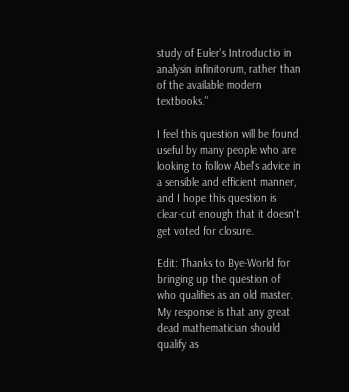study of Euler's Introductio in analysin infinitorum, rather than of the available modern textbooks."

I feel this question will be found useful by many people who are looking to follow Abel's advice in a sensible and efficient manner, and I hope this question is clear-cut enough that it doesn't get voted for closure.

Edit: Thanks to Bye-World for bringing up the question of who qualifies as an old master. My response is that any great dead mathematician should qualify as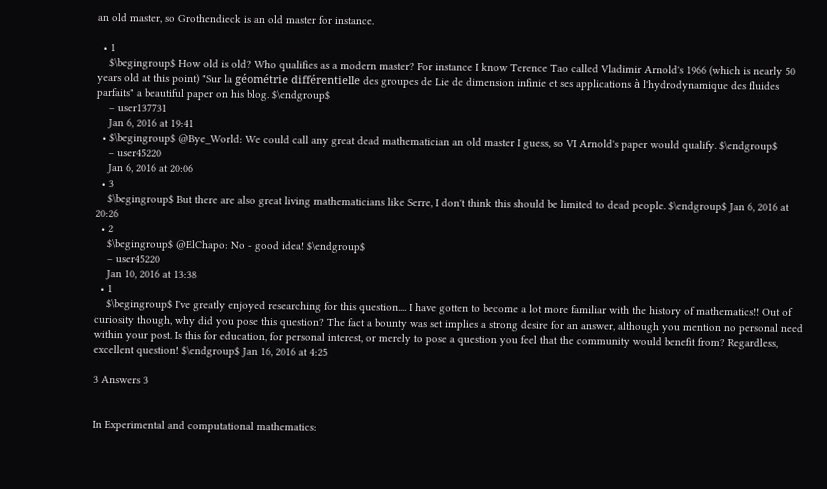an old master, so Grothendieck is an old master for instance.

  • 1
    $\begingroup$ How old is old? Who qualifies as a modern master? For instance I know Terence Tao called Vladimir Arnold's 1966 (which is nearly 50 years old at this point) "Sur la géométrie différentielle des groupes de Lie de dimension infinie et ses applications à l'hydrodynamique des fluides parfaits" a beautiful paper on his blog. $\endgroup$
    – user137731
    Jan 6, 2016 at 19:41
  • $\begingroup$ @Bye_World: We could call any great dead mathematician an old master I guess, so VI Arnold's paper would qualify. $\endgroup$
    – user45220
    Jan 6, 2016 at 20:06
  • 3
    $\begingroup$ But there are also great living mathematicians like Serre, I don't think this should be limited to dead people. $\endgroup$ Jan 6, 2016 at 20:26
  • 2
    $\begingroup$ @ElChapo: No - good idea! $\endgroup$
    – user45220
    Jan 10, 2016 at 13:38
  • 1
    $\begingroup$ I've greatly enjoyed researching for this question.... I have gotten to become a lot more familiar with the history of mathematics!! Out of curiosity though, why did you pose this question? The fact a bounty was set implies a strong desire for an answer, although you mention no personal need within your post. Is this for education, for personal interest, or merely to pose a question you feel that the community would benefit from? Regardless, excellent question! $\endgroup$ Jan 16, 2016 at 4:25

3 Answers 3


In Experimental and computational mathematics: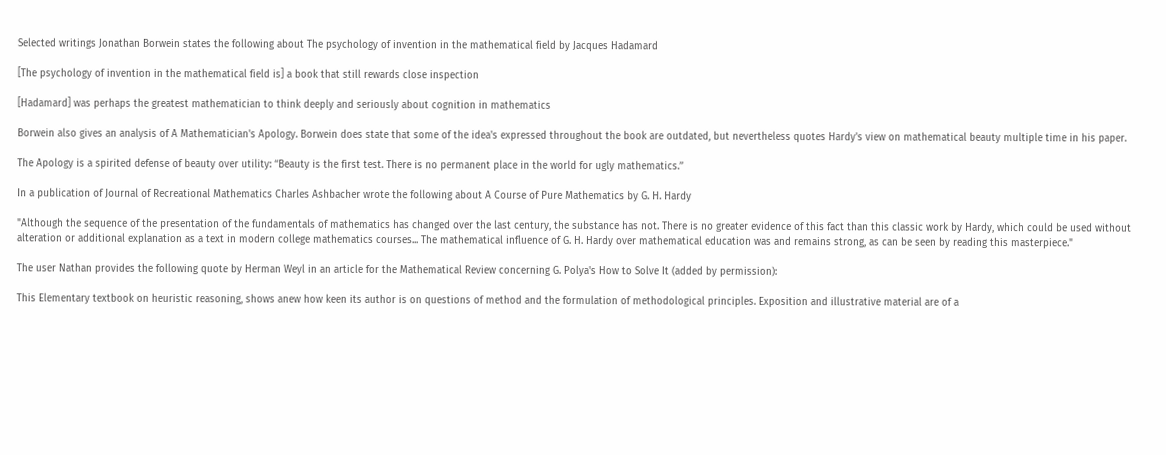Selected writings Jonathan Borwein states the following about The psychology of invention in the mathematical field by Jacques Hadamard

[The psychology of invention in the mathematical field is] a book that still rewards close inspection

[Hadamard] was perhaps the greatest mathematician to think deeply and seriously about cognition in mathematics

Borwein also gives an analysis of A Mathematician's Apology. Borwein does state that some of the idea's expressed throughout the book are outdated, but nevertheless quotes Hardy's view on mathematical beauty multiple time in his paper.

The Apology is a spirited defense of beauty over utility: ‘‘Beauty is the first test. There is no permanent place in the world for ugly mathematics.’’

In a publication of Journal of Recreational Mathematics Charles Ashbacher wrote the following about A Course of Pure Mathematics by G. H. Hardy

"Although the sequence of the presentation of the fundamentals of mathematics has changed over the last century, the substance has not. There is no greater evidence of this fact than this classic work by Hardy, which could be used without alteration or additional explanation as a text in modern college mathematics courses... The mathematical influence of G. H. Hardy over mathematical education was and remains strong, as can be seen by reading this masterpiece."

The user Nathan provides the following quote by Herman Weyl in an article for the Mathematical Review concerning G. Polya's How to Solve It (added by permission):

This Elementary textbook on heuristic reasoning, shows anew how keen its author is on questions of method and the formulation of methodological principles. Exposition and illustrative material are of a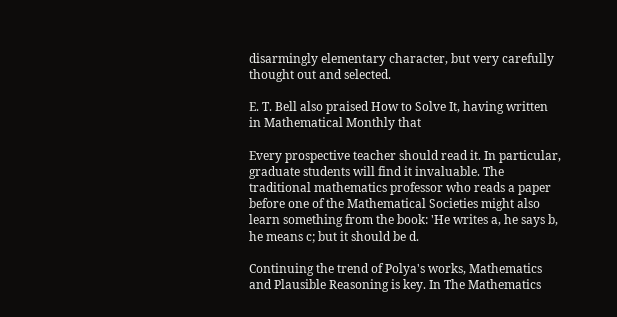disarmingly elementary character, but very carefully thought out and selected.

E. T. Bell also praised How to Solve It, having written in Mathematical Monthly that

Every prospective teacher should read it. In particular, graduate students will find it invaluable. The traditional mathematics professor who reads a paper before one of the Mathematical Societies might also learn something from the book: 'He writes a, he says b, he means c; but it should be d.

Continuing the trend of Polya's works, Mathematics and Plausible Reasoning is key. In The Mathematics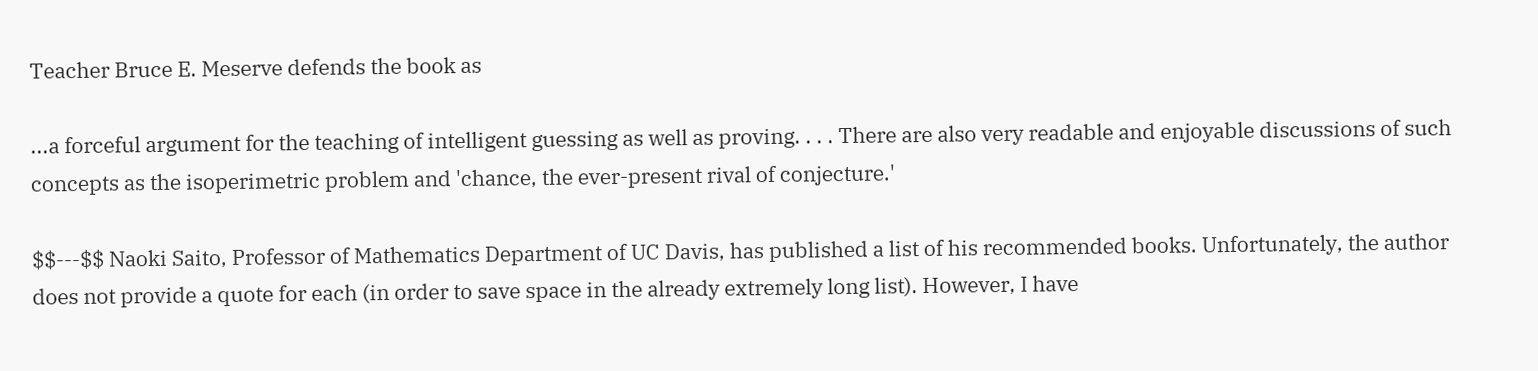Teacher Bruce E. Meserve defends the book as

...a forceful argument for the teaching of intelligent guessing as well as proving. . . . There are also very readable and enjoyable discussions of such concepts as the isoperimetric problem and 'chance, the ever-present rival of conjecture.'

$$---$$ Naoki Saito, Professor of Mathematics Department of UC Davis, has published a list of his recommended books. Unfortunately, the author does not provide a quote for each (in order to save space in the already extremely long list). However, I have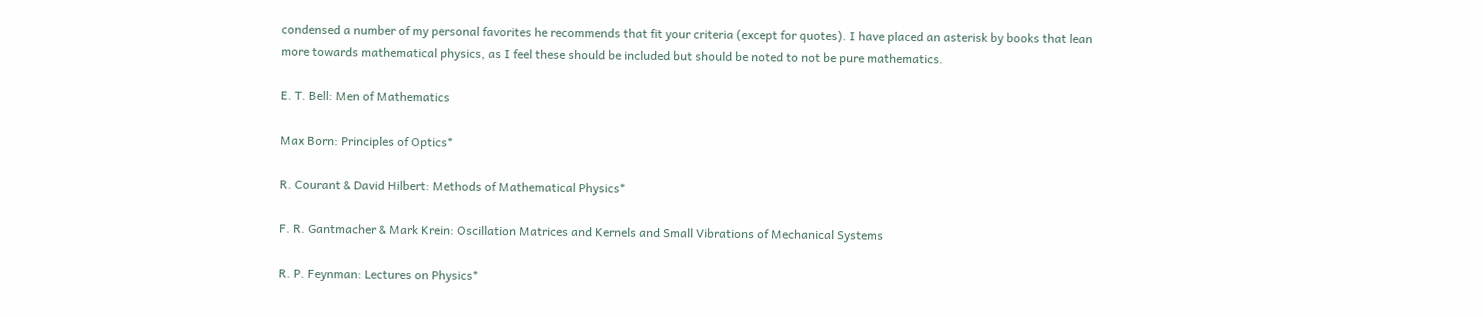condensed a number of my personal favorites he recommends that fit your criteria (except for quotes). I have placed an asterisk by books that lean more towards mathematical physics, as I feel these should be included but should be noted to not be pure mathematics.

E. T. Bell: Men of Mathematics

Max Born: Principles of Optics*

R. Courant & David Hilbert: Methods of Mathematical Physics*

F. R. Gantmacher & Mark Krein: Oscillation Matrices and Kernels and Small Vibrations of Mechanical Systems

R. P. Feynman: Lectures on Physics*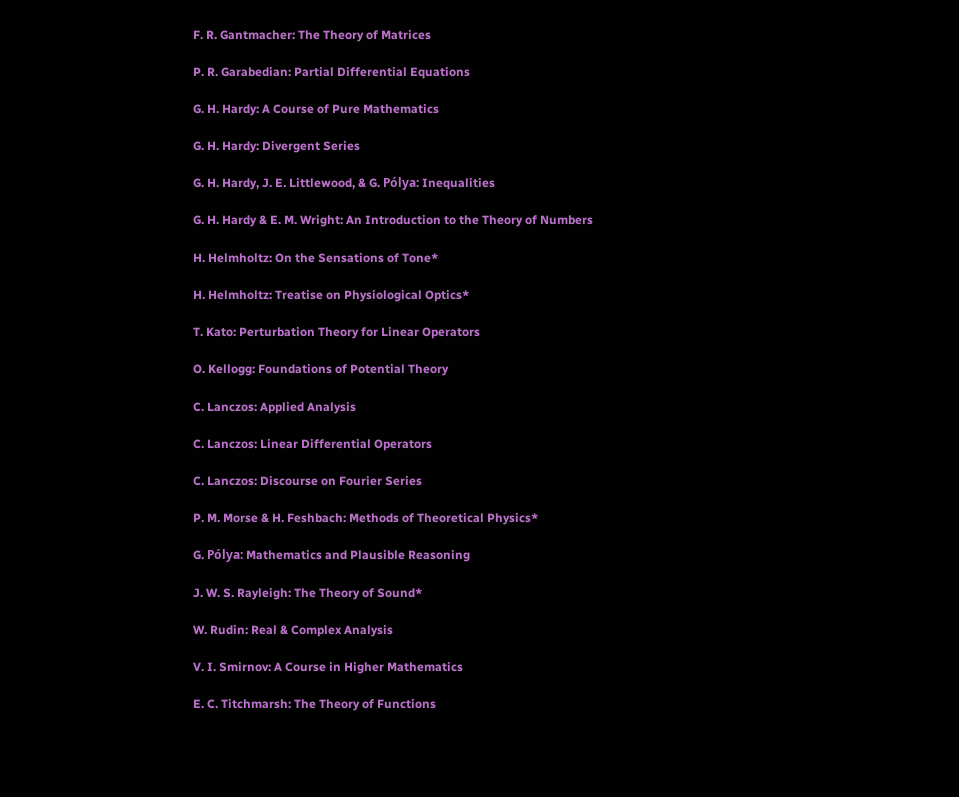F. R. Gantmacher: The Theory of Matrices

P. R. Garabedian: Partial Differential Equations

G. H. Hardy: A Course of Pure Mathematics

G. H. Hardy: Divergent Series

G. H. Hardy, J. E. Littlewood, & G. Pólya: Inequalities

G. H. Hardy & E. M. Wright: An Introduction to the Theory of Numbers

H. Helmholtz: On the Sensations of Tone*

H. Helmholtz: Treatise on Physiological Optics*

T. Kato: Perturbation Theory for Linear Operators

O. Kellogg: Foundations of Potential Theory

C. Lanczos: Applied Analysis

C. Lanczos: Linear Differential Operators

C. Lanczos: Discourse on Fourier Series

P. M. Morse & H. Feshbach: Methods of Theoretical Physics*

G. Pólya: Mathematics and Plausible Reasoning

J. W. S. Rayleigh: The Theory of Sound*

W. Rudin: Real & Complex Analysis

V. I. Smirnov: A Course in Higher Mathematics

E. C. Titchmarsh: The Theory of Functions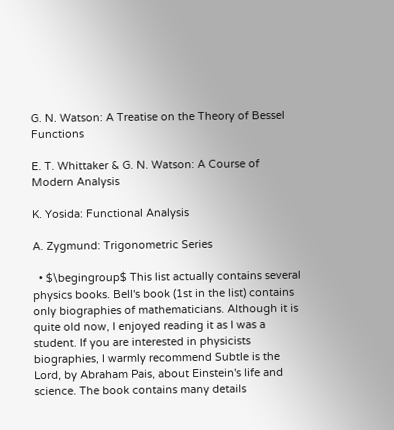G. N. Watson: A Treatise on the Theory of Bessel Functions

E. T. Whittaker & G. N. Watson: A Course of Modern Analysis

K. Yosida: Functional Analysis

A. Zygmund: Trigonometric Series

  • $\begingroup$ This list actually contains several physics books. Bell's book (1st in the list) contains only biographies of mathematicians. Although it is quite old now, I enjoyed reading it as I was a student. If you are interested in physicists biographies, I warmly recommend Subtle is the Lord, by Abraham Pais, about Einstein's life and science. The book contains many details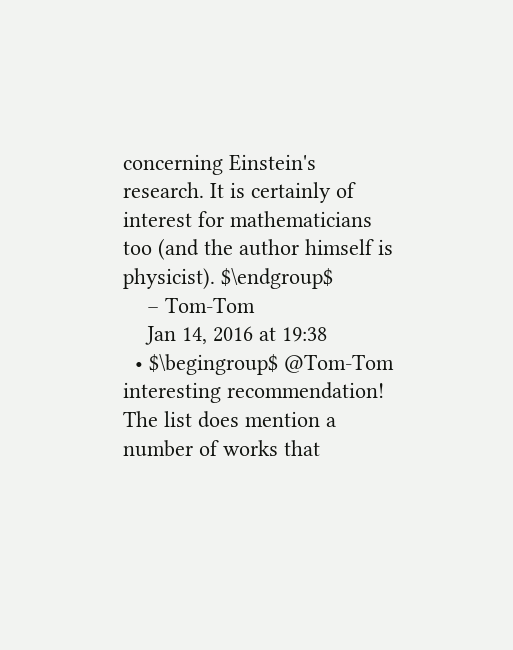concerning Einstein's research. It is certainly of interest for mathematicians too (and the author himself is physicist). $\endgroup$
    – Tom-Tom
    Jan 14, 2016 at 19:38
  • $\begingroup$ @Tom-Tom interesting recommendation! The list does mention a number of works that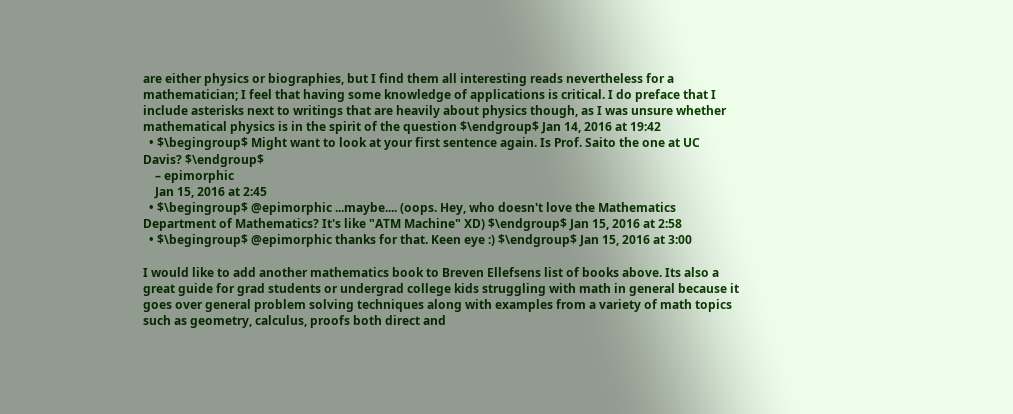are either physics or biographies, but I find them all interesting reads nevertheless for a mathematician; I feel that having some knowledge of applications is critical. I do preface that I include asterisks next to writings that are heavily about physics though, as I was unsure whether mathematical physics is in the spirit of the question $\endgroup$ Jan 14, 2016 at 19:42
  • $\begingroup$ Might want to look at your first sentence again. Is Prof. Saito the one at UC Davis? $\endgroup$
    – epimorphic
    Jan 15, 2016 at 2:45
  • $\begingroup$ @epimorphic ...maybe.... (oops. Hey, who doesn't love the Mathematics Department of Mathematics? It's like "ATM Machine" XD) $\endgroup$ Jan 15, 2016 at 2:58
  • $\begingroup$ @epimorphic thanks for that. Keen eye :) $\endgroup$ Jan 15, 2016 at 3:00

I would like to add another mathematics book to Breven Ellefsens list of books above. Its also a great guide for grad students or undergrad college kids struggling with math in general because it goes over general problem solving techniques along with examples from a variety of math topics such as geometry, calculus, proofs both direct and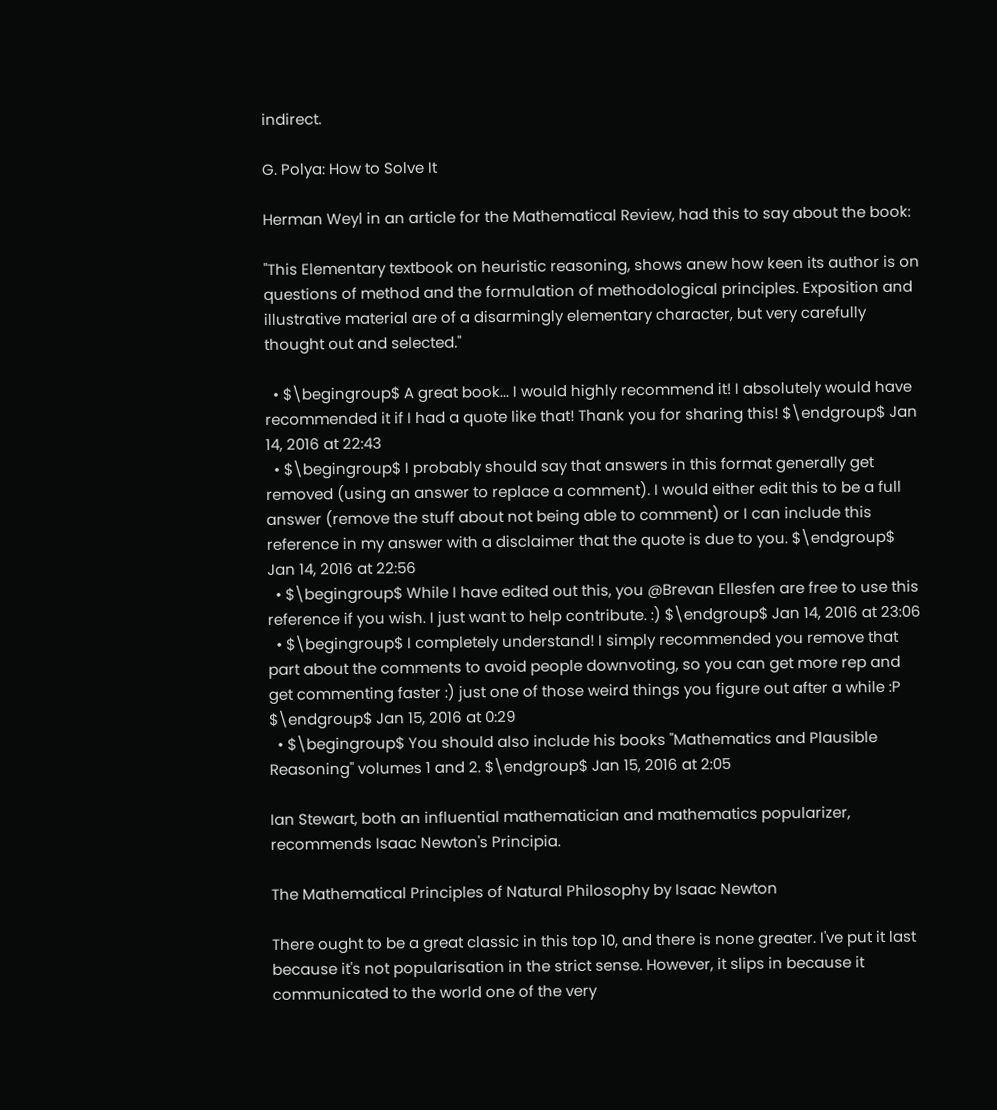indirect.

G. Polya: How to Solve It

Herman Weyl in an article for the Mathematical Review, had this to say about the book:

"This Elementary textbook on heuristic reasoning, shows anew how keen its author is on questions of method and the formulation of methodological principles. Exposition and illustrative material are of a disarmingly elementary character, but very carefully thought out and selected."

  • $\begingroup$ A great book... I would highly recommend it! I absolutely would have recommended it if I had a quote like that! Thank you for sharing this! $\endgroup$ Jan 14, 2016 at 22:43
  • $\begingroup$ I probably should say that answers in this format generally get removed (using an answer to replace a comment). I would either edit this to be a full answer (remove the stuff about not being able to comment) or I can include this reference in my answer with a disclaimer that the quote is due to you. $\endgroup$ Jan 14, 2016 at 22:56
  • $\begingroup$ While I have edited out this, you @Brevan Ellesfen are free to use this reference if you wish. I just want to help contribute. :) $\endgroup$ Jan 14, 2016 at 23:06
  • $\begingroup$ I completely understand! I simply recommended you remove that part about the comments to avoid people downvoting, so you can get more rep and get commenting faster :) just one of those weird things you figure out after a while :P $\endgroup$ Jan 15, 2016 at 0:29
  • $\begingroup$ You should also include his books "Mathematics and Plausible Reasoning" volumes 1 and 2. $\endgroup$ Jan 15, 2016 at 2:05

Ian Stewart, both an influential mathematician and mathematics popularizer, recommends Isaac Newton's Principia.

The Mathematical Principles of Natural Philosophy by Isaac Newton

There ought to be a great classic in this top 10, and there is none greater. I've put it last because it's not popularisation in the strict sense. However, it slips in because it communicated to the world one of the very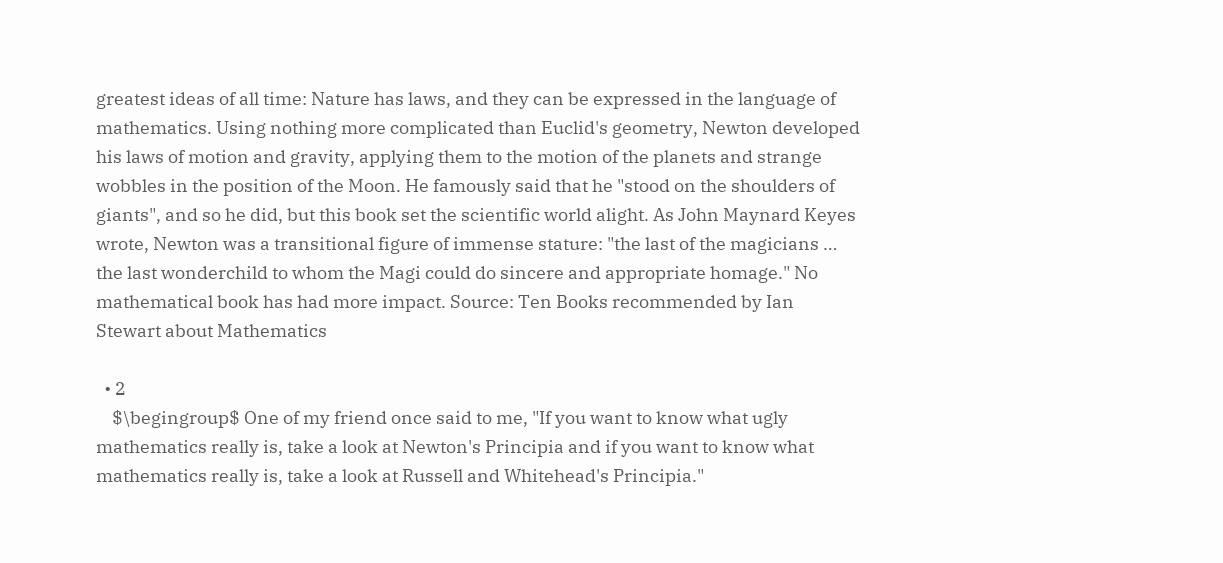greatest ideas of all time: Nature has laws, and they can be expressed in the language of mathematics. Using nothing more complicated than Euclid's geometry, Newton developed his laws of motion and gravity, applying them to the motion of the planets and strange wobbles in the position of the Moon. He famously said that he "stood on the shoulders of giants", and so he did, but this book set the scientific world alight. As John Maynard Keyes wrote, Newton was a transitional figure of immense stature: "the last of the magicians … the last wonderchild to whom the Magi could do sincere and appropriate homage." No mathematical book has had more impact. Source: Ten Books recommended by Ian Stewart about Mathematics

  • 2
    $\begingroup$ One of my friend once said to me, "If you want to know what ugly mathematics really is, take a look at Newton's Principia and if you want to know what mathematics really is, take a look at Russell and Whitehead's Principia."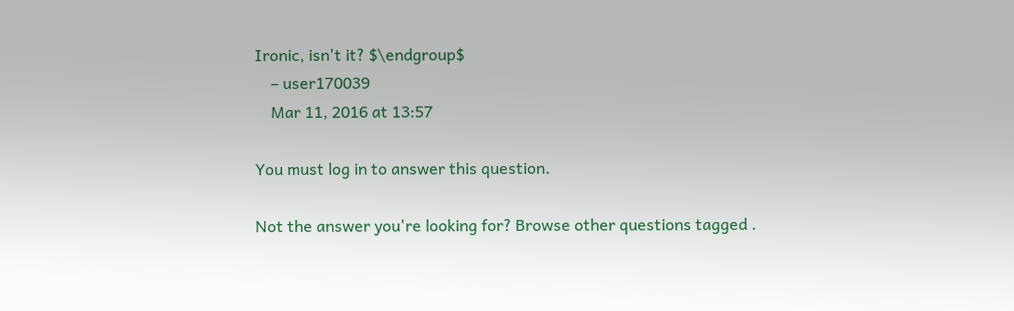Ironic, isn't it? $\endgroup$
    – user170039
    Mar 11, 2016 at 13:57

You must log in to answer this question.

Not the answer you're looking for? Browse other questions tagged .